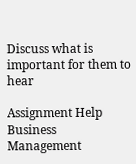Discuss what is important for them to hear

Assignment Help Business Management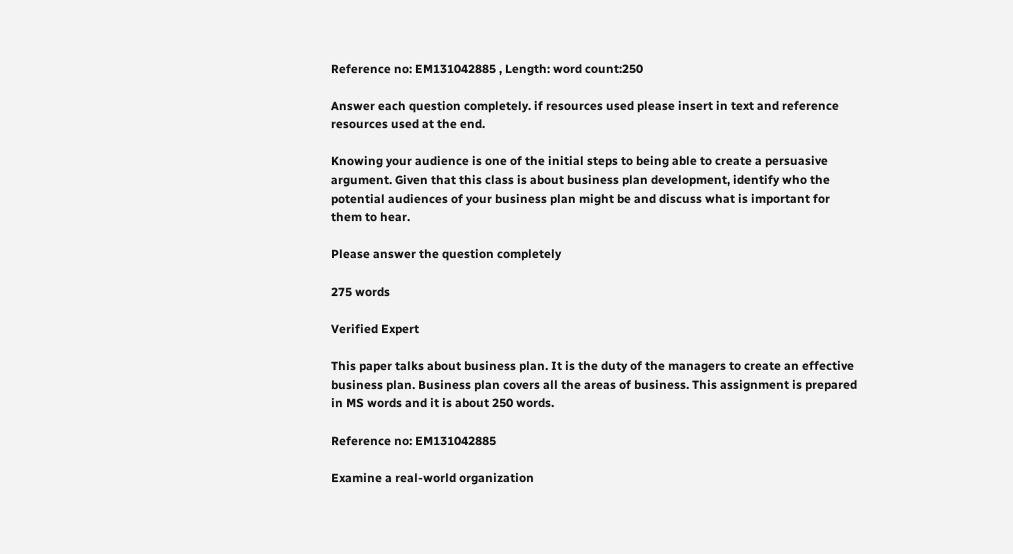Reference no: EM131042885 , Length: word count:250

Answer each question completely. if resources used please insert in text and reference resources used at the end.

Knowing your audience is one of the initial steps to being able to create a persuasive argument. Given that this class is about business plan development, identify who the potential audiences of your business plan might be and discuss what is important for them to hear.

Please answer the question completely

275 words

Verified Expert

This paper talks about business plan. It is the duty of the managers to create an effective business plan. Business plan covers all the areas of business. This assignment is prepared in MS words and it is about 250 words.

Reference no: EM131042885

Examine a real-world organization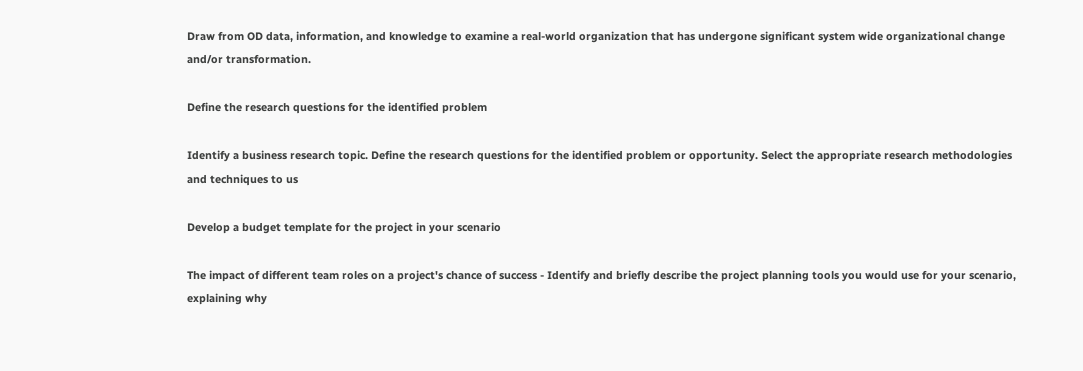Draw from OD data, information, and knowledge to examine a real-world organization that has undergone significant system wide organizational change and/or transformation.

Define the research questions for the identified problem

Identify a business research topic. Define the research questions for the identified problem or opportunity. Select the appropriate research methodologies and techniques to us

Develop a budget template for the project in your scenario

The impact of different team roles on a project's chance of success - Identify and briefly describe the project planning tools you would use for your scenario, explaining why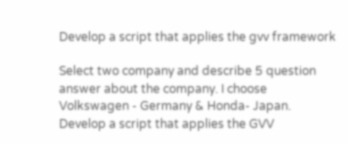Develop a script that applies the gvv framework

Select two company and describe 5 question answer about the company. I choose Volkswagen - Germany & Honda- Japan. Develop a script that applies the GVV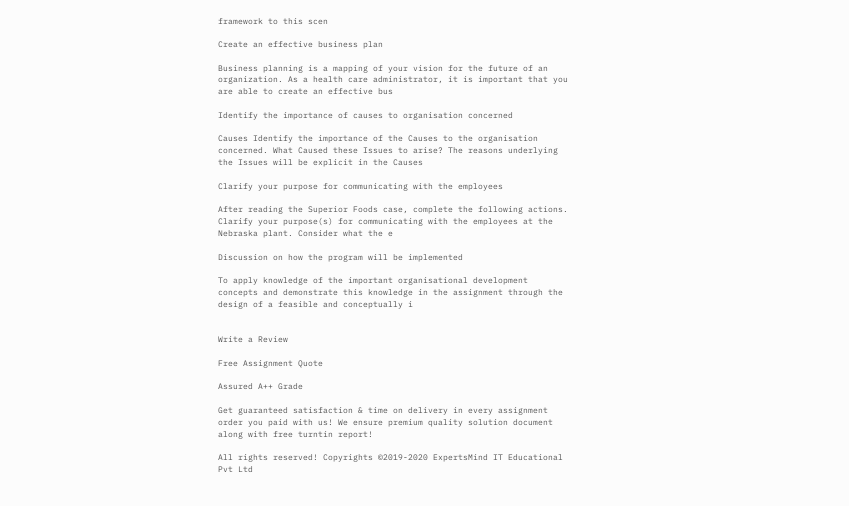framework to this scen

Create an effective business plan

Business planning is a mapping of your vision for the future of an organization. As a health care administrator, it is important that you are able to create an effective bus

Identify the importance of causes to organisation concerned

Causes Identify the importance of the Causes to the organisation concerned. What Caused these Issues to arise? The reasons underlying the Issues will be explicit in the Causes

Clarify your purpose for communicating with the employees

After reading the Superior Foods case, complete the following actions. Clarify your purpose(s) for communicating with the employees at the Nebraska plant. Consider what the e

Discussion on how the program will be implemented

To apply knowledge of the important organisational development concepts and demonstrate this knowledge in the assignment through the design of a feasible and conceptually i


Write a Review

Free Assignment Quote

Assured A++ Grade

Get guaranteed satisfaction & time on delivery in every assignment order you paid with us! We ensure premium quality solution document along with free turntin report!

All rights reserved! Copyrights ©2019-2020 ExpertsMind IT Educational Pvt Ltd